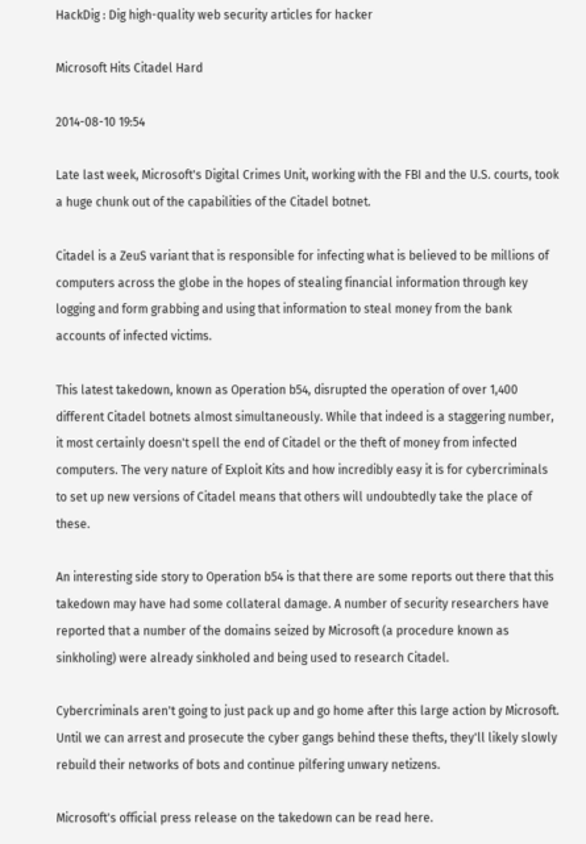HackDig : Dig high-quality web security articles for hacker

Microsoft Hits Citadel Hard

2014-08-10 19:54

Late last week, Microsoft's Digital Crimes Unit, working with the FBI and the U.S. courts, took a huge chunk out of the capabilities of the Citadel botnet.

Citadel is a ZeuS variant that is responsible for infecting what is believed to be millions of computers across the globe in the hopes of stealing financial information through key logging and form grabbing and using that information to steal money from the bank accounts of infected victims.

This latest takedown, known as Operation b54, disrupted the operation of over 1,400 different Citadel botnets almost simultaneously. While that indeed is a staggering number, it most certainly doesn't spell the end of Citadel or the theft of money from infected computers. The very nature of Exploit Kits and how incredibly easy it is for cybercriminals to set up new versions of Citadel means that others will undoubtedly take the place of these.

An interesting side story to Operation b54 is that there are some reports out there that this takedown may have had some collateral damage. A number of security researchers have reported that a number of the domains seized by Microsoft (a procedure known as sinkholing) were already sinkholed and being used to research Citadel.

Cybercriminals aren't going to just pack up and go home after this large action by Microsoft. Until we can arrest and prosecute the cyber gangs behind these thefts, they'll likely slowly rebuild their networks of bots and continue pilfering unwary netizens.

Microsoft's official press release on the takedown can be read here.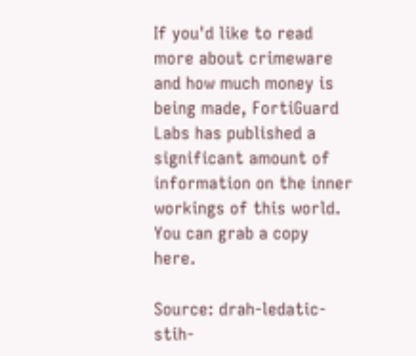If you'd like to read more about crimeware and how much money is being made, FortiGuard Labs has published a significant amount of information on the inner workings of this world. You can grab a copy here.

Source: drah-ledatic-stih-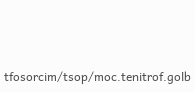tfosorcim/tsop/moc.tenitrof.golb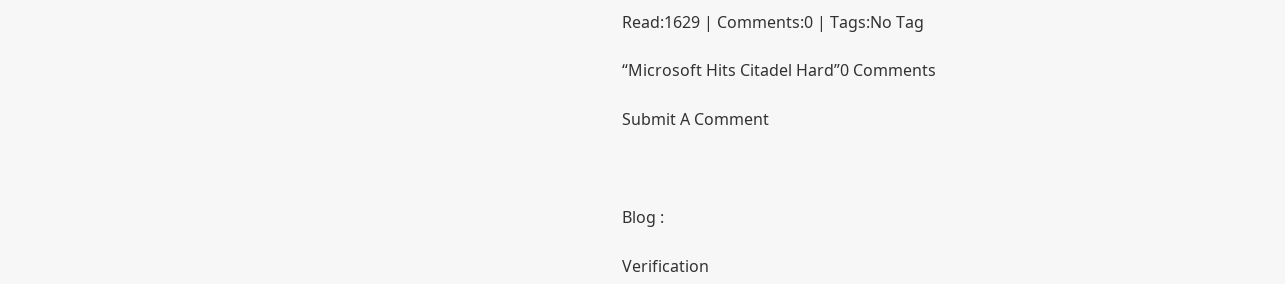Read:1629 | Comments:0 | Tags:No Tag

“Microsoft Hits Citadel Hard”0 Comments

Submit A Comment



Blog :

Verification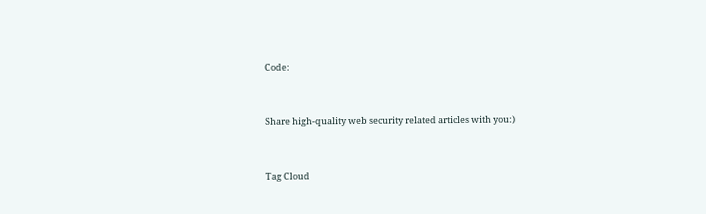Code:


Share high-quality web security related articles with you:)


Tag Cloud